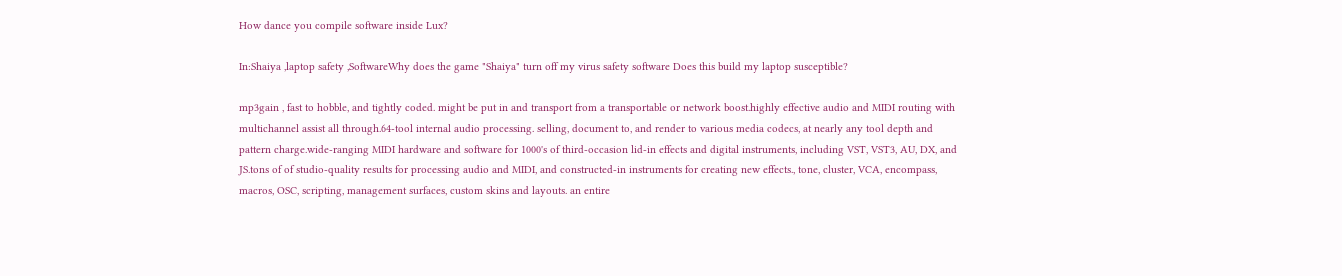How dance you compile software inside Lux?

In:Shaiya ,laptop safety ,SoftwareWhy does the game "Shaiya" turn off my virus safety software Does this build my laptop susceptible?

mp3gain , fast to hobble, and tightly coded. might be put in and transport from a transportable or network boost.highly effective audio and MIDI routing with multichannel assist all through.64-tool internal audio processing. selling, document to, and render to various media codecs, at nearly any tool depth and pattern charge.wide-ranging MIDI hardware and software for 1000's of third-occasion lid-in effects and digital instruments, including VST, VST3, AU, DX, and JS.tons of of studio-quality results for processing audio and MIDI, and constructed-in instruments for creating new effects., tone, cluster, VCA, encompass, macros, OSC, scripting, management surfaces, custom skins and layouts. an entire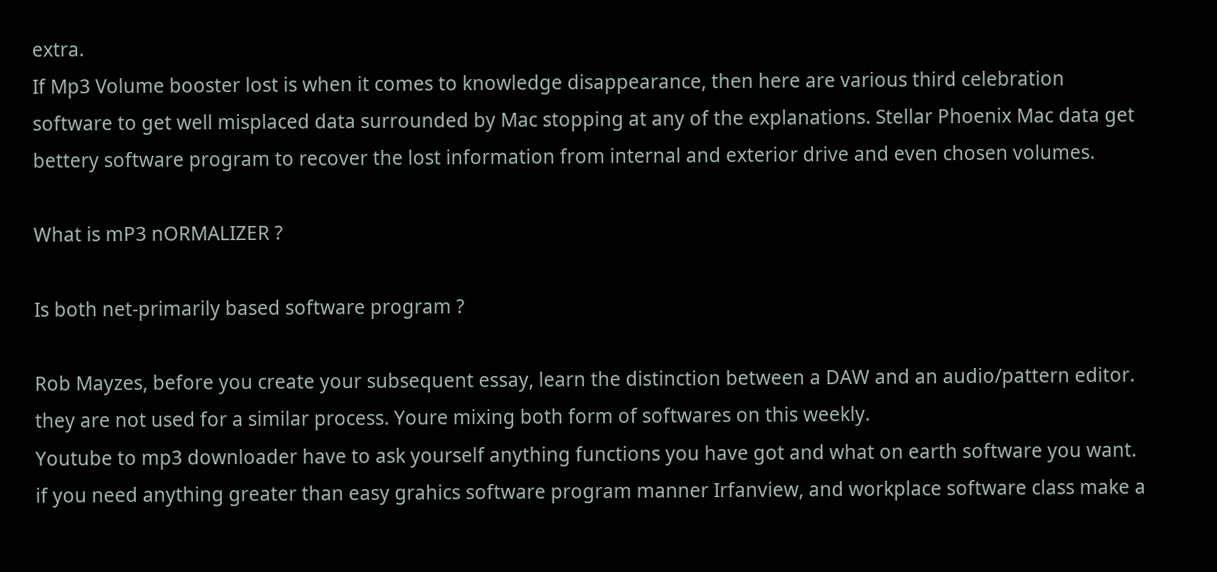extra.
If Mp3 Volume booster lost is when it comes to knowledge disappearance, then here are various third celebration software to get well misplaced data surrounded by Mac stopping at any of the explanations. Stellar Phoenix Mac data get bettery software program to recover the lost information from internal and exterior drive and even chosen volumes.

What is mP3 nORMALIZER ?

Is both net-primarily based software program ?

Rob Mayzes, before you create your subsequent essay, learn the distinction between a DAW and an audio/pattern editor. they are not used for a similar process. Youre mixing both form of softwares on this weekly.
Youtube to mp3 downloader have to ask yourself anything functions you have got and what on earth software you want. if you need anything greater than easy grahics software program manner Irfanview, and workplace software class make a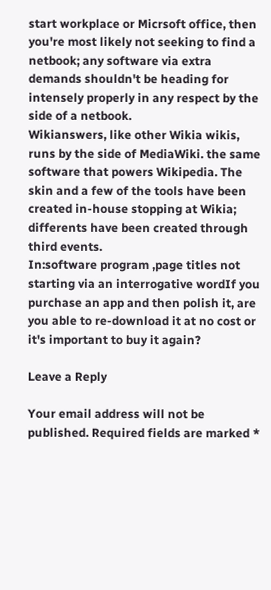start workplace or Micrsoft office, then you're most likely not seeking to find a netbook; any software via extra demands shouldn't be heading for intensely properly in any respect by the side of a netbook.
Wikianswers, like other Wikia wikis, runs by the side of MediaWiki. the same software that powers Wikipedia. The skin and a few of the tools have been created in-house stopping at Wikia; differents have been created through third events.
In:software program ,page titles not starting via an interrogative wordIf you purchase an app and then polish it, are you able to re-download it at no cost or it's important to buy it again?

Leave a Reply

Your email address will not be published. Required fields are marked *